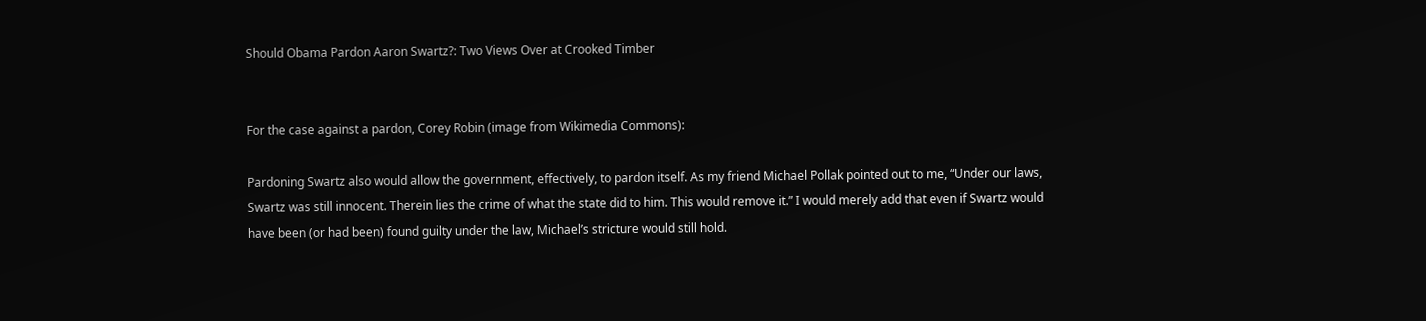Should Obama Pardon Aaron Swartz?: Two Views Over at Crooked Timber


For the case against a pardon, Corey Robin (image from Wikimedia Commons):

Pardoning Swartz also would allow the government, effectively, to pardon itself. As my friend Michael Pollak pointed out to me, “Under our laws, Swartz was still innocent. Therein lies the crime of what the state did to him. This would remove it.” I would merely add that even if Swartz would have been (or had been) found guilty under the law, Michael’s stricture would still hold.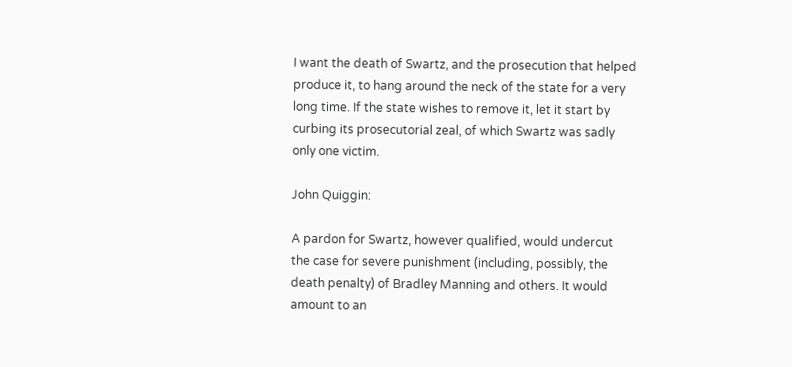I want the death of Swartz, and the prosecution that helped produce it, to hang around the neck of the state for a very long time. If the state wishes to remove it, let it start by curbing its prosecutorial zeal, of which Swartz was sadly only one victim.

John Quiggin:

A pardon for Swartz, however qualified, would undercut the case for severe punishment (including, possibly, the death penalty) of Bradley Manning and others. It would amount to an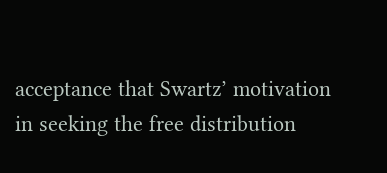acceptance that Swartz’ motivation in seeking the free distribution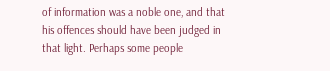of information was a noble one, and that his offences should have been judged in that light. Perhaps some people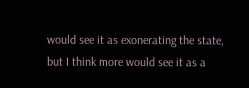would see it as exonerating the state, but I think more would see it as a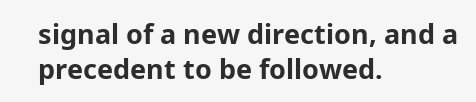signal of a new direction, and a precedent to be followed.